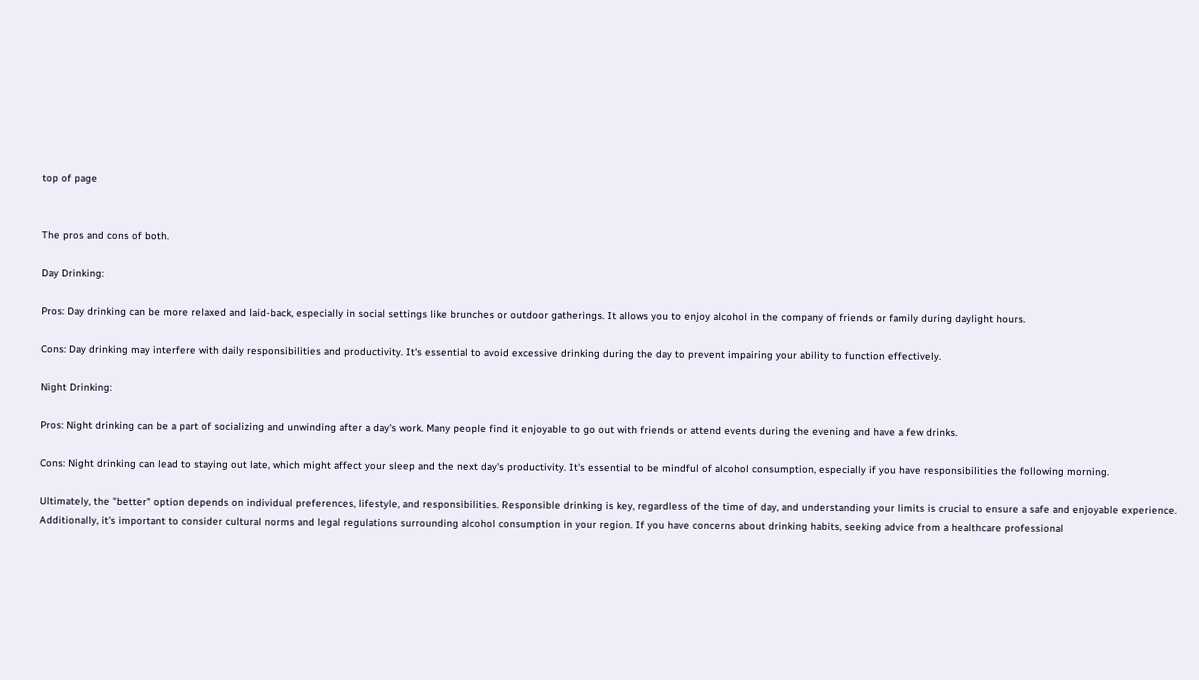top of page


The pros and cons of both.

Day Drinking:

Pros: Day drinking can be more relaxed and laid-back, especially in social settings like brunches or outdoor gatherings. It allows you to enjoy alcohol in the company of friends or family during daylight hours.

Cons: Day drinking may interfere with daily responsibilities and productivity. It's essential to avoid excessive drinking during the day to prevent impairing your ability to function effectively.

Night Drinking:

Pros: Night drinking can be a part of socializing and unwinding after a day's work. Many people find it enjoyable to go out with friends or attend events during the evening and have a few drinks.

Cons: Night drinking can lead to staying out late, which might affect your sleep and the next day's productivity. It's essential to be mindful of alcohol consumption, especially if you have responsibilities the following morning.

Ultimately, the "better" option depends on individual preferences, lifestyle, and responsibilities. Responsible drinking is key, regardless of the time of day, and understanding your limits is crucial to ensure a safe and enjoyable experience. Additionally, it's important to consider cultural norms and legal regulations surrounding alcohol consumption in your region. If you have concerns about drinking habits, seeking advice from a healthcare professional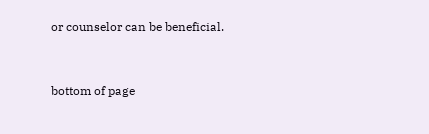or counselor can be beneficial.


bottom of page